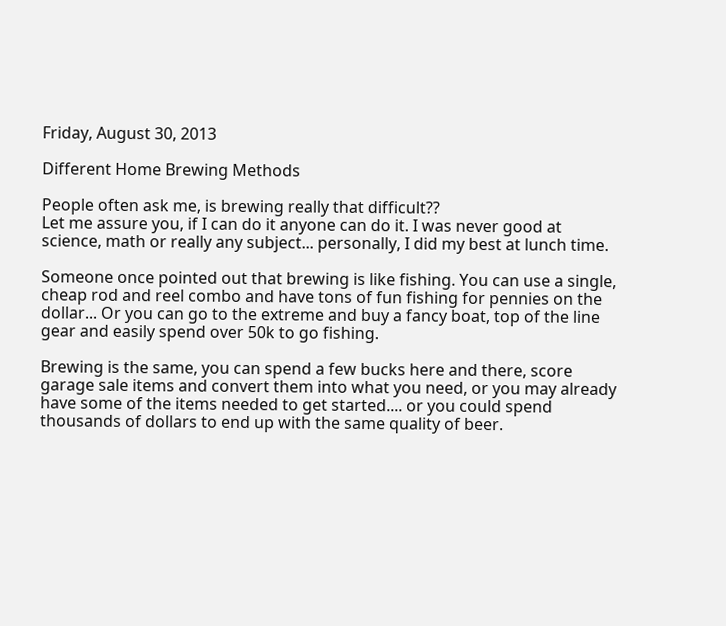Friday, August 30, 2013

Different Home Brewing Methods

People often ask me, is brewing really that difficult??
Let me assure you, if I can do it anyone can do it. I was never good at science, math or really any subject... personally, I did my best at lunch time.

Someone once pointed out that brewing is like fishing. You can use a single, cheap rod and reel combo and have tons of fun fishing for pennies on the dollar... Or you can go to the extreme and buy a fancy boat, top of the line gear and easily spend over 50k to go fishing.

Brewing is the same, you can spend a few bucks here and there, score garage sale items and convert them into what you need, or you may already have some of the items needed to get started.... or you could spend thousands of dollars to end up with the same quality of beer.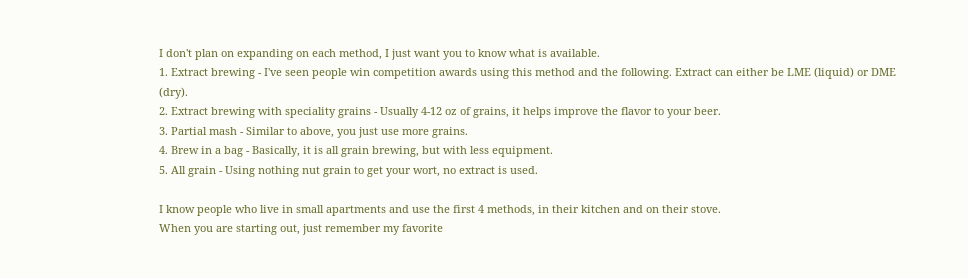I don't plan on expanding on each method, I just want you to know what is available.
1. Extract brewing - I've seen people win competition awards using this method and the following. Extract can either be LME (liquid) or DME (dry).
2. Extract brewing with speciality grains - Usually 4-12 oz of grains, it helps improve the flavor to your beer.
3. Partial mash - Similar to above, you just use more grains.
4. Brew in a bag - Basically, it is all grain brewing, but with less equipment.
5. All grain - Using nothing nut grain to get your wort, no extract is used.

I know people who live in small apartments and use the first 4 methods, in their kitchen and on their stove.
When you are starting out, just remember my favorite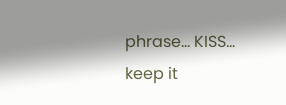phrase... KISS... keep it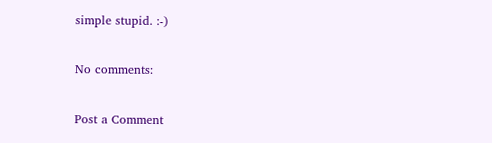simple stupid. :-)

No comments:

Post a Comment